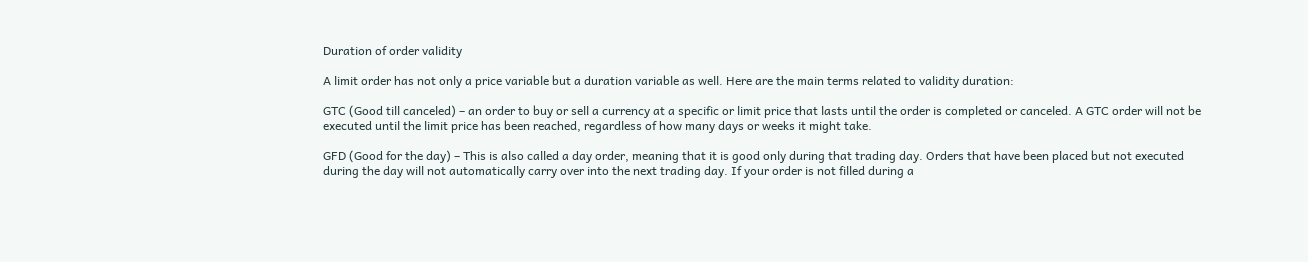Duration of order validity

A limit order has not only a price variable but a duration variable as well. Here are the main terms related to validity duration:

GTC (Good till canceled) – an order to buy or sell a currency at a specific or limit price that lasts until the order is completed or canceled. A GTC order will not be executed until the limit price has been reached, regardless of how many days or weeks it might take.

GFD (Good for the day) – This is also called a day order, meaning that it is good only during that trading day. Orders that have been placed but not executed during the day will not automatically carry over into the next trading day. If your order is not filled during a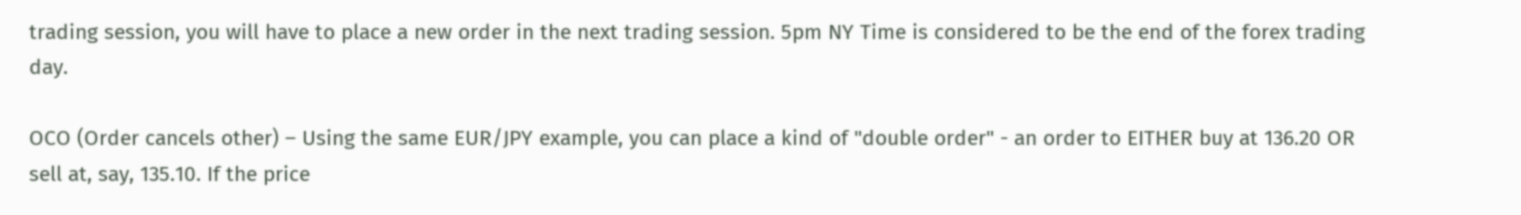trading session, you will have to place a new order in the next trading session. 5pm NY Time is considered to be the end of the forex trading day.

OCO (Order cancels other) – Using the same EUR/JPY example, you can place a kind of "double order" - an order to EITHER buy at 136.20 OR sell at, say, 135.10. If the price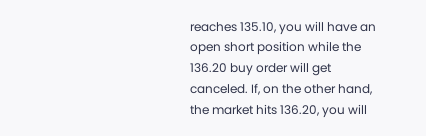reaches 135.10, you will have an open short position while the 136.20 buy order will get canceled. If, on the other hand, the market hits 136.20, you will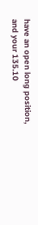have an open long position, and your 135.10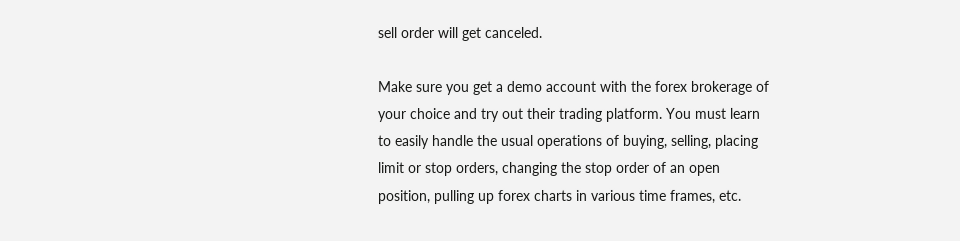sell order will get canceled.

Make sure you get a demo account with the forex brokerage of your choice and try out their trading platform. You must learn to easily handle the usual operations of buying, selling, placing limit or stop orders, changing the stop order of an open position, pulling up forex charts in various time frames, etc.